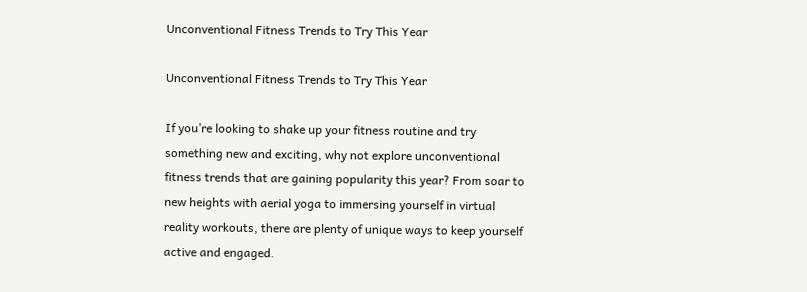Unconventional Fitness Trends to Try This Year

Unconventional Fitness Trends to Try This Year

If you’re looking to shake up your fitness routine and try something new and exciting, why not explore unconventional fitness trends that are gaining popularity this year? From soar to new heights with aerial yoga to immersing yourself in virtual reality workouts, there are plenty of unique ways to keep yourself active and engaged.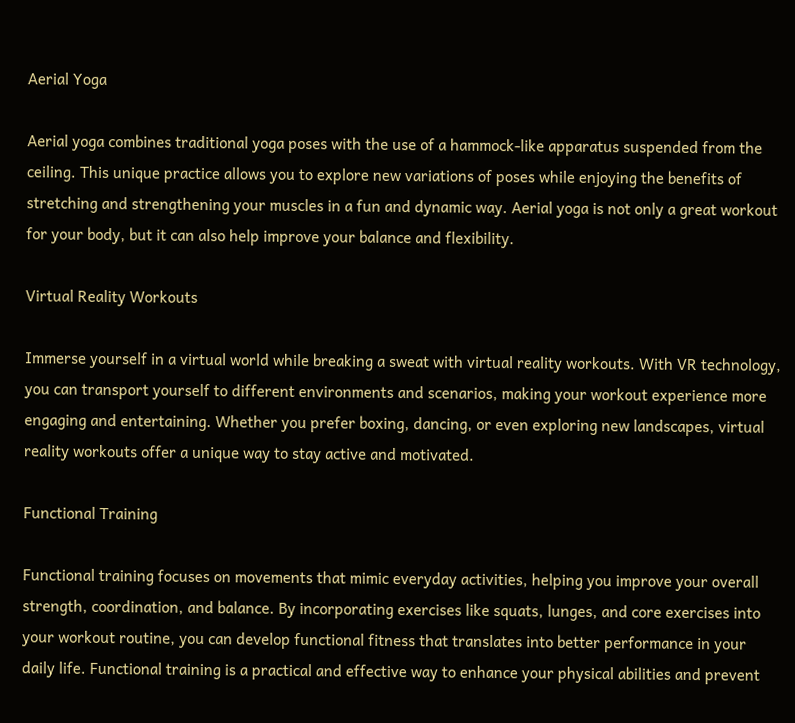Aerial Yoga

Aerial yoga combines traditional yoga poses with the use of a hammock-like apparatus suspended from the ceiling. This unique practice allows you to explore new variations of poses while enjoying the benefits of stretching and strengthening your muscles in a fun and dynamic way. Aerial yoga is not only a great workout for your body, but it can also help improve your balance and flexibility.

Virtual Reality Workouts

Immerse yourself in a virtual world while breaking a sweat with virtual reality workouts. With VR technology, you can transport yourself to different environments and scenarios, making your workout experience more engaging and entertaining. Whether you prefer boxing, dancing, or even exploring new landscapes, virtual reality workouts offer a unique way to stay active and motivated.

Functional Training

Functional training focuses on movements that mimic everyday activities, helping you improve your overall strength, coordination, and balance. By incorporating exercises like squats, lunges, and core exercises into your workout routine, you can develop functional fitness that translates into better performance in your daily life. Functional training is a practical and effective way to enhance your physical abilities and prevent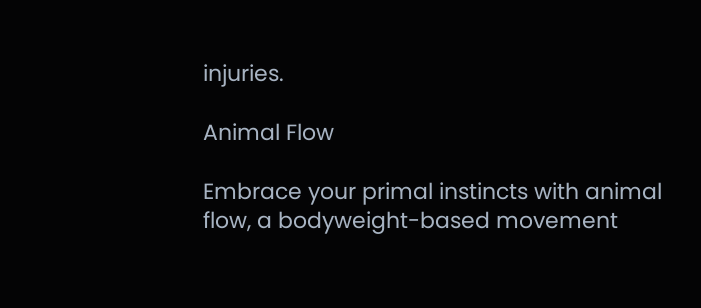injuries.

Animal Flow

Embrace your primal instincts with animal flow, a bodyweight-based movement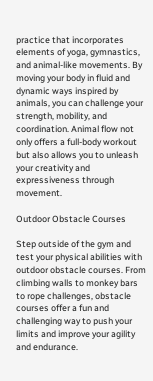practice that incorporates elements of yoga, gymnastics, and animal-like movements. By moving your body in fluid and dynamic ways inspired by animals, you can challenge your strength, mobility, and coordination. Animal flow not only offers a full-body workout but also allows you to unleash your creativity and expressiveness through movement.

Outdoor Obstacle Courses

Step outside of the gym and test your physical abilities with outdoor obstacle courses. From climbing walls to monkey bars to rope challenges, obstacle courses offer a fun and challenging way to push your limits and improve your agility and endurance.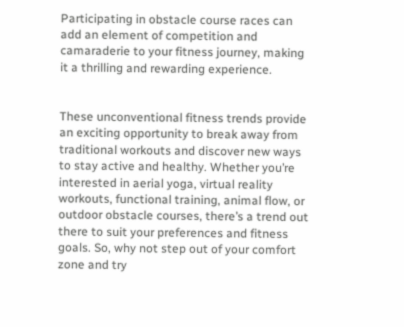Participating in obstacle course races can add an element of competition and camaraderie to your fitness journey, making it a thrilling and rewarding experience.


These unconventional fitness trends provide an exciting opportunity to break away from traditional workouts and discover new ways to stay active and healthy. Whether you’re interested in aerial yoga, virtual reality workouts, functional training, animal flow, or outdoor obstacle courses, there’s a trend out there to suit your preferences and fitness goals. So, why not step out of your comfort zone and try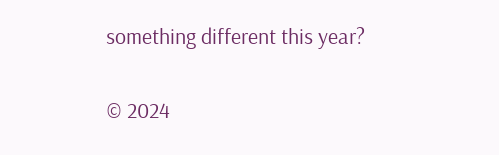something different this year?

© 2024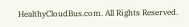HealthyCloudBus.com. All Rights Reserved.